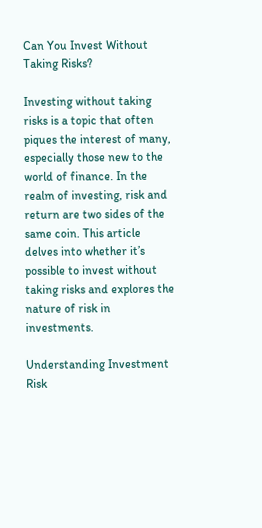Can You Invest Without Taking Risks?

Investing without taking risks is a topic that often piques the interest of many, especially those new to the world of finance. In the realm of investing, risk and return are two sides of the same coin. This article delves into whether it’s possible to invest without taking risks and explores the nature of risk in investments.

Understanding Investment Risk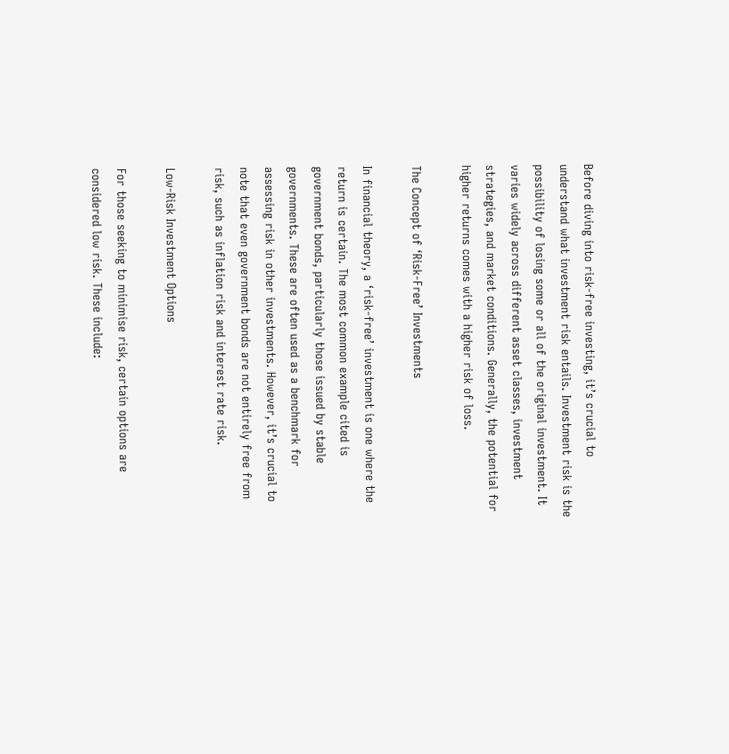Before diving into risk-free investing, it’s crucial to understand what investment risk entails. Investment risk is the possibility of losing some or all of the original investment. It varies widely across different asset classes, investment strategies, and market conditions. Generally, the potential for higher returns comes with a higher risk of loss.

The Concept of ‘Risk-Free’ Investments

In financial theory, a ‘risk-free’ investment is one where the return is certain. The most common example cited is government bonds, particularly those issued by stable governments. These are often used as a benchmark for assessing risk in other investments. However, it’s crucial to note that even government bonds are not entirely free from risk, such as inflation risk and interest rate risk.

Low-Risk Investment Options

For those seeking to minimise risk, certain options are considered low risk. These include: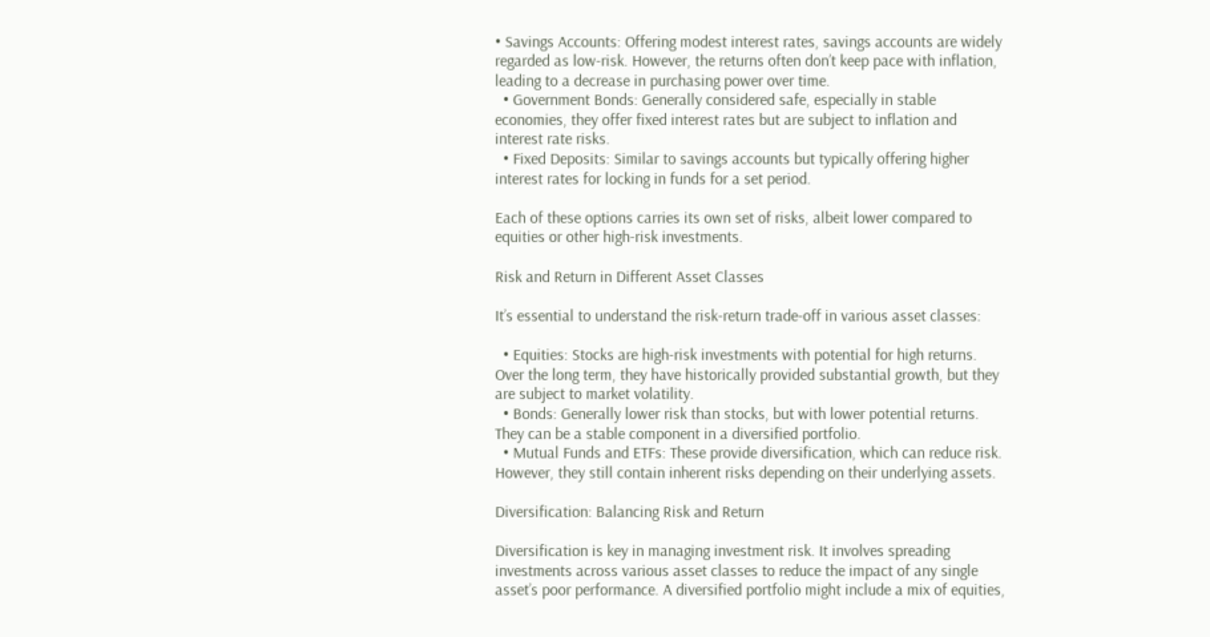• Savings Accounts: Offering modest interest rates, savings accounts are widely regarded as low-risk. However, the returns often don’t keep pace with inflation, leading to a decrease in purchasing power over time.
  • Government Bonds: Generally considered safe, especially in stable economies, they offer fixed interest rates but are subject to inflation and interest rate risks.
  • Fixed Deposits: Similar to savings accounts but typically offering higher interest rates for locking in funds for a set period.

Each of these options carries its own set of risks, albeit lower compared to equities or other high-risk investments.

Risk and Return in Different Asset Classes

It’s essential to understand the risk-return trade-off in various asset classes:

  • Equities: Stocks are high-risk investments with potential for high returns. Over the long term, they have historically provided substantial growth, but they are subject to market volatility.
  • Bonds: Generally lower risk than stocks, but with lower potential returns. They can be a stable component in a diversified portfolio.
  • Mutual Funds and ETFs: These provide diversification, which can reduce risk. However, they still contain inherent risks depending on their underlying assets.

Diversification: Balancing Risk and Return

Diversification is key in managing investment risk. It involves spreading investments across various asset classes to reduce the impact of any single asset’s poor performance. A diversified portfolio might include a mix of equities,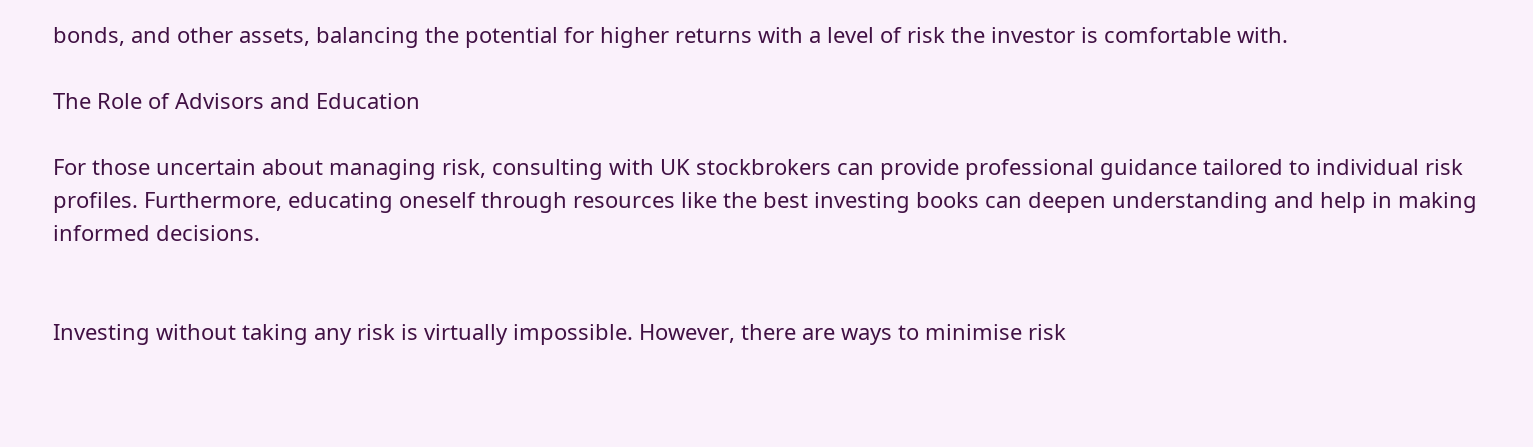bonds, and other assets, balancing the potential for higher returns with a level of risk the investor is comfortable with.

The Role of Advisors and Education

For those uncertain about managing risk, consulting with UK stockbrokers can provide professional guidance tailored to individual risk profiles. Furthermore, educating oneself through resources like the best investing books can deepen understanding and help in making informed decisions.


Investing without taking any risk is virtually impossible. However, there are ways to minimise risk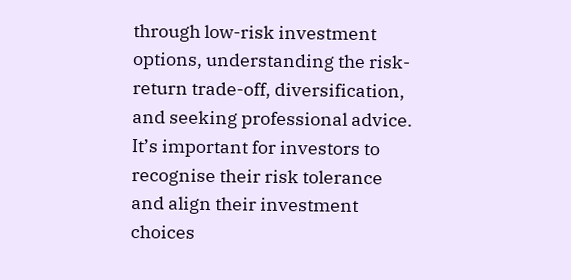through low-risk investment options, understanding the risk-return trade-off, diversification, and seeking professional advice. It’s important for investors to recognise their risk tolerance and align their investment choices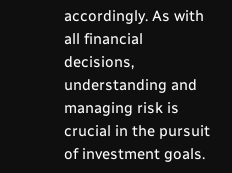accordingly. As with all financial decisions, understanding and managing risk is crucial in the pursuit of investment goals.